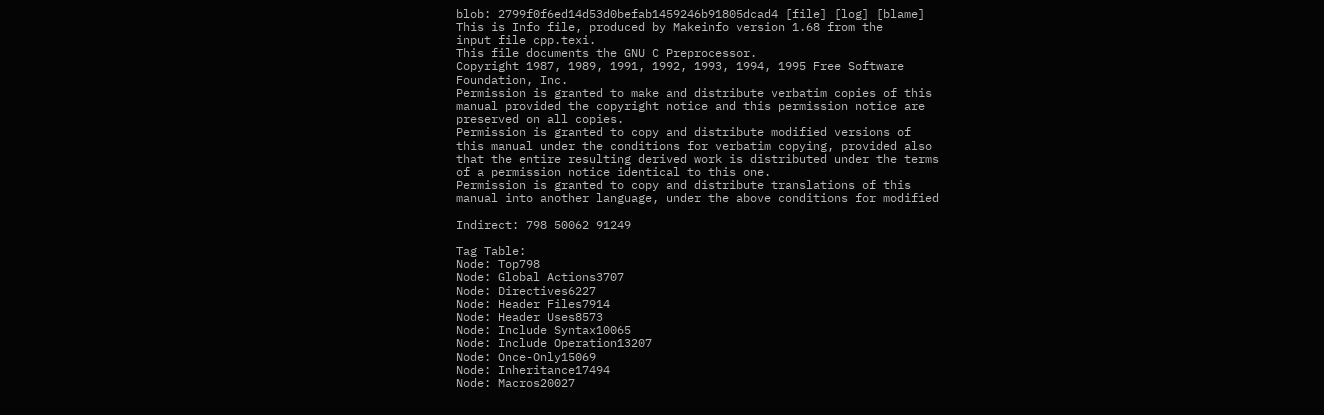blob: 2799f0f6ed14d53d0befab1459246b91805dcad4 [file] [log] [blame]
This is Info file, produced by Makeinfo version 1.68 from the
input file cpp.texi.
This file documents the GNU C Preprocessor.
Copyright 1987, 1989, 1991, 1992, 1993, 1994, 1995 Free Software
Foundation, Inc.
Permission is granted to make and distribute verbatim copies of this
manual provided the copyright notice and this permission notice are
preserved on all copies.
Permission is granted to copy and distribute modified versions of
this manual under the conditions for verbatim copying, provided also
that the entire resulting derived work is distributed under the terms
of a permission notice identical to this one.
Permission is granted to copy and distribute translations of this
manual into another language, under the above conditions for modified

Indirect: 798 50062 91249

Tag Table:
Node: Top798
Node: Global Actions3707
Node: Directives6227
Node: Header Files7914
Node: Header Uses8573
Node: Include Syntax10065
Node: Include Operation13207
Node: Once-Only15069
Node: Inheritance17494
Node: Macros20027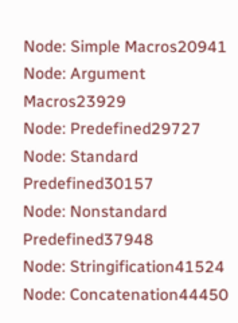Node: Simple Macros20941
Node: Argument Macros23929
Node: Predefined29727
Node: Standard Predefined30157
Node: Nonstandard Predefined37948
Node: Stringification41524
Node: Concatenation44450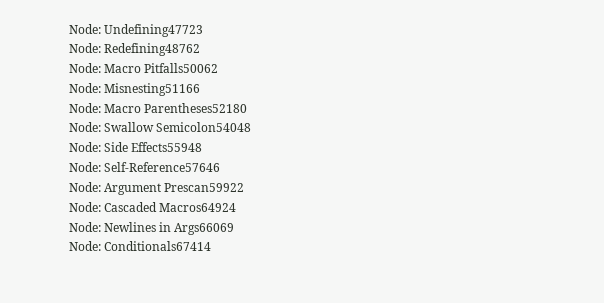Node: Undefining47723
Node: Redefining48762
Node: Macro Pitfalls50062
Node: Misnesting51166
Node: Macro Parentheses52180
Node: Swallow Semicolon54048
Node: Side Effects55948
Node: Self-Reference57646
Node: Argument Prescan59922
Node: Cascaded Macros64924
Node: Newlines in Args66069
Node: Conditionals67414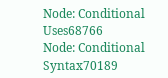Node: Conditional Uses68766
Node: Conditional Syntax70189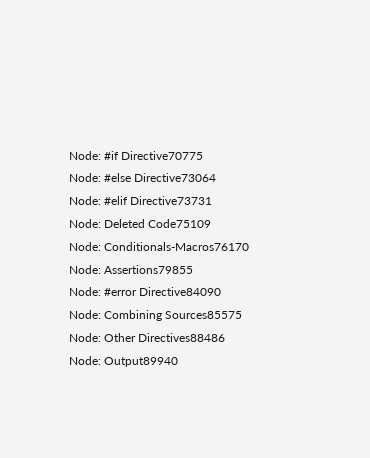Node: #if Directive70775
Node: #else Directive73064
Node: #elif Directive73731
Node: Deleted Code75109
Node: Conditionals-Macros76170
Node: Assertions79855
Node: #error Directive84090
Node: Combining Sources85575
Node: Other Directives88486
Node: Output89940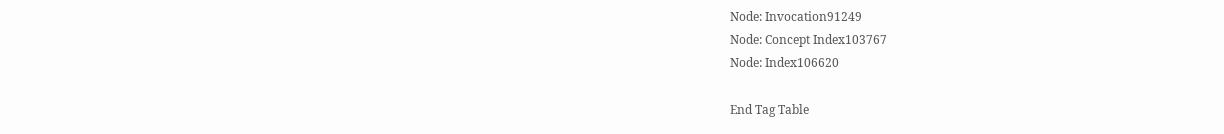Node: Invocation91249
Node: Concept Index103767
Node: Index106620

End Tag Table